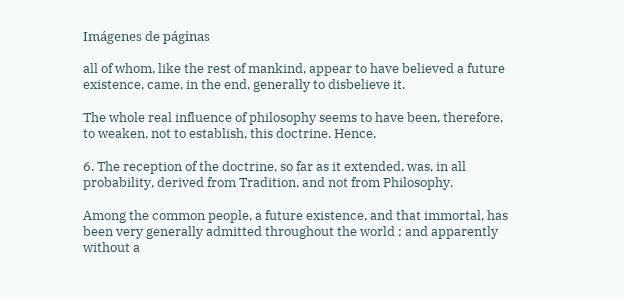Imágenes de páginas

all of whom, like the rest of mankind, appear to have believed a future existence, came, in the end, generally to disbelieve it.

The whole real influence of philosophy seems to have been, therefore, to weaken, not to establish, this doctrine. Hence,

6. The reception of the doctrine, so far as it extended, was, in all probability, derived from Tradition, and not from Philosophy.

Among the common people, a future existence, and that immortal, has been very generally admitted throughout the world ; and apparently without a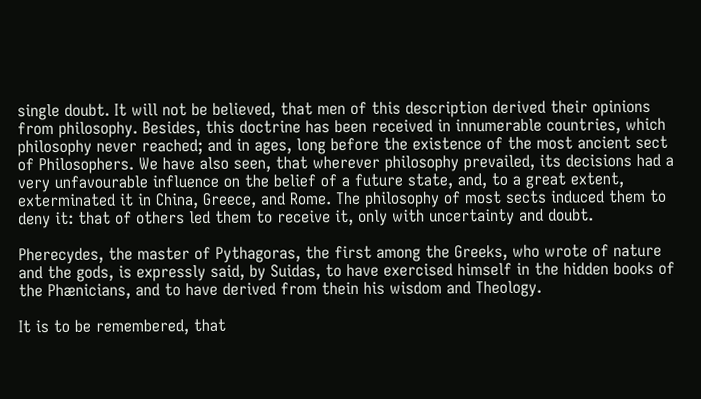single doubt. It will not be believed, that men of this description derived their opinions from philosophy. Besides, this doctrine has been received in innumerable countries, which philosophy never reached; and in ages, long before the existence of the most ancient sect of Philosophers. We have also seen, that wherever philosophy prevailed, its decisions had a very unfavourable influence on the belief of a future state, and, to a great extent, exterminated it in China, Greece, and Rome. The philosophy of most sects induced them to deny it: that of others led them to receive it, only with uncertainty and doubt.

Pherecydes, the master of Pythagoras, the first among the Greeks, who wrote of nature and the gods, is expressly said, by Suidas, to have exercised himself in the hidden books of the Phænicians, and to have derived from thein his wisdom and Theology.

It is to be remembered, that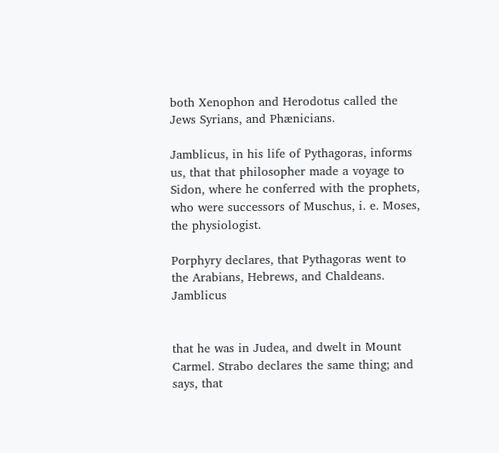both Xenophon and Herodotus called the Jews Syrians, and Phænicians.

Jamblicus, in his life of Pythagoras, informs us, that that philosopher made a voyage to Sidon, where he conferred with the prophets, who were successors of Muschus, i. e. Moses, the physiologist.

Porphyry declares, that Pythagoras went to the Arabians, Hebrews, and Chaldeans. Jamblicus


that he was in Judea, and dwelt in Mount Carmel. Strabo declares the same thing; and says, that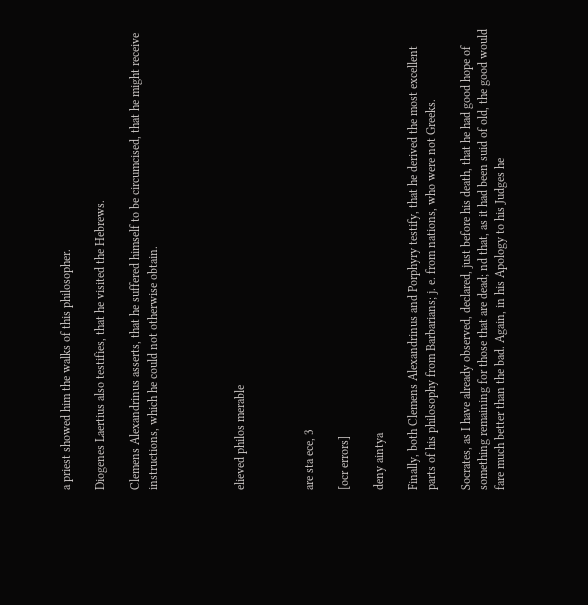a priest showed him the walks of this philosopher.

Diogenes Laertius also testifies, that he visited the Hebrews.

Clemens Alexandrinus asserts, that he suffered himself to be circumcised, that he might receive instructions, which he could not otherwise obtain.




elieved philos merable



are sta ece, 3

[ocr errors]

deny aintya

Finally, both Clemens Alexandrinus and Porphyry testify, that he derived the most excellent parts of his philosophy from Barbarians; j. e. from nations, who were not Greeks.

Socrates, as I have already observed, declared, just before his death, that he had good hope of something remaining for those that are dead; nd that, as it had been suid of old, the good would fare much better than the bad. Again, in his Apology to his Judges he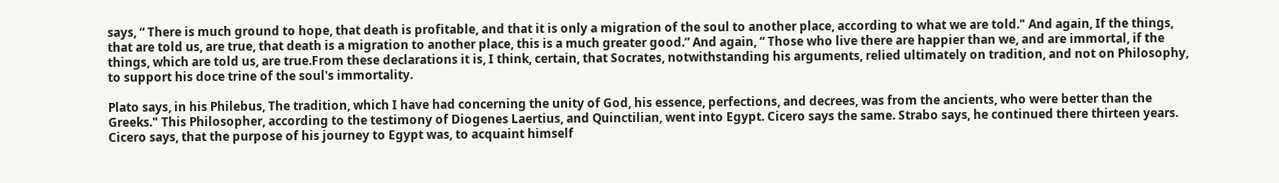says, “ There is much ground to hope, that death is profitable, and that it is only a migration of the soul to another place, according to what we are told." And again, If the things, that are told us, are true, that death is a migration to another place, this is a much greater good.” And again, “ Those who live there are happier than we, and are immortal, if the things, which are told us, are true.From these declarations it is, I think, certain, that Socrates, notwithstanding his arguments, relied ultimately on tradition, and not on Philosophy, to support his doce trine of the soul's immortality.

Plato says, in his Philebus, The tradition, which I have had concerning the unity of God, his essence, perfections, and decrees, was from the ancients, who were better than the Greeks." This Philosopher, according to the testimony of Diogenes Laertius, and Quinctilian, went into Egypt. Cicero says the same. Strabo says, he continued there thirteen years. Cicero says, that the purpose of his journey to Egypt was, to acquaint himself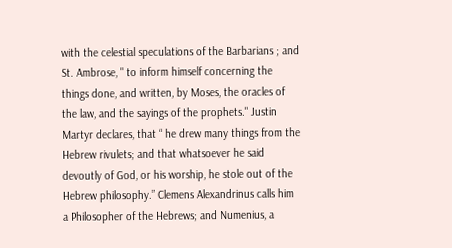with the celestial speculations of the Barbarians ; and St. Ambrose, " to inform himself concerning the things done, and written, by Moses, the oracles of the law, and the sayings of the prophets." Justin Martyr declares, that “ he drew many things from the Hebrew rivulets; and that whatsoever he said devoutly of God, or his worship, he stole out of the Hebrew philosophy.” Clemens Alexandrinus calls him a Philosopher of the Hebrews; and Numenius, a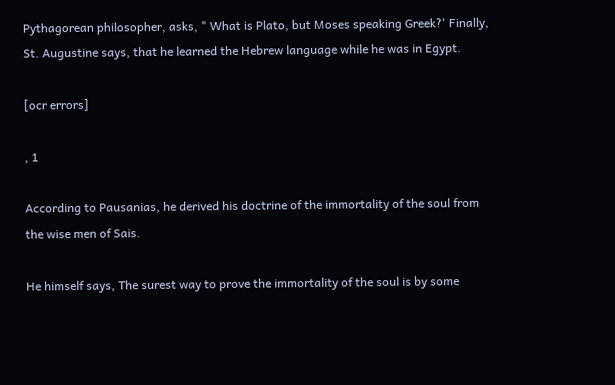Pythagorean philosopher, asks, " What is Plato, but Moses speaking Greek?' Finally, St. Augustine says, that he learned the Hebrew language while he was in Egypt.

[ocr errors]

, 1

According to Pausanias, he derived his doctrine of the immortality of the soul from the wise men of Sais.

He himself says, The surest way to prove the immortality of the soul is by some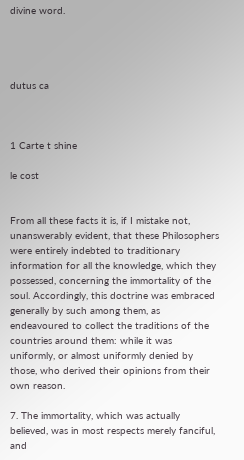divine word.




dutus ca



1 Carte t shine

le cost


From all these facts it is, if I mistake not, unanswerably evident, that these Philosophers were entirely indebted to traditionary information for all the knowledge, which they possessed, concerning the immortality of the soul. Accordingly, this doctrine was embraced generally by such among them, as endeavoured to collect the traditions of the countries around them: while it was uniformly, or almost uniformly denied by those, who derived their opinions from their own reason.

7. The immortality, which was actually believed, was in most respects merely fanciful, and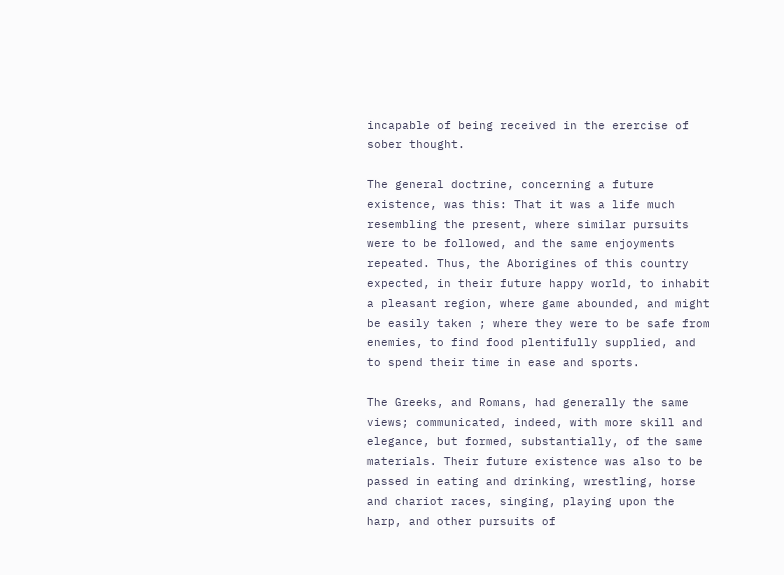incapable of being received in the erercise of sober thought.

The general doctrine, concerning a future existence, was this: That it was a life much resembling the present, where similar pursuits were to be followed, and the same enjoyments repeated. Thus, the Aborigines of this country expected, in their future happy world, to inhabit a pleasant region, where game abounded, and might be easily taken ; where they were to be safe from enemies, to find food plentifully supplied, and to spend their time in ease and sports.

The Greeks, and Romans, had generally the same views; communicated, indeed, with more skill and elegance, but formed, substantially, of the same materials. Their future existence was also to be passed in eating and drinking, wrestling, horse and chariot races, singing, playing upon the harp, and other pursuits of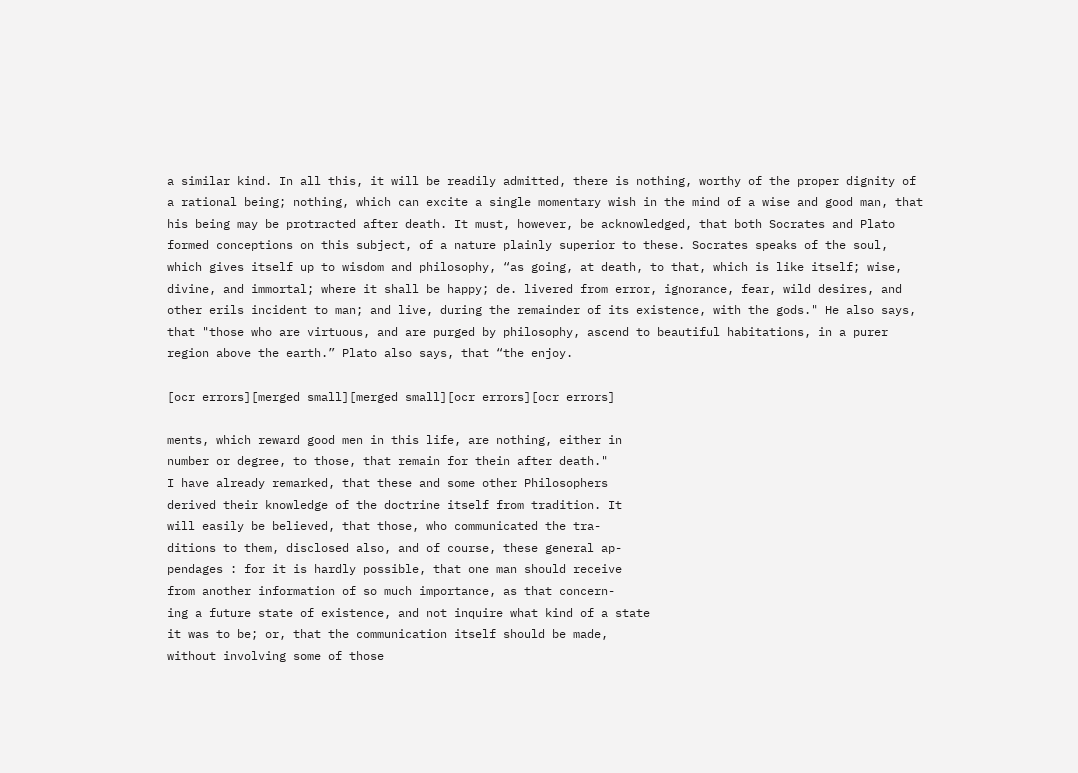a similar kind. In all this, it will be readily admitted, there is nothing, worthy of the proper dignity of a rational being; nothing, which can excite a single momentary wish in the mind of a wise and good man, that his being may be protracted after death. It must, however, be acknowledged, that both Socrates and Plato formed conceptions on this subject, of a nature plainly superior to these. Socrates speaks of the soul, which gives itself up to wisdom and philosophy, “as going, at death, to that, which is like itself; wise, divine, and immortal; where it shall be happy; de. livered from error, ignorance, fear, wild desires, and other erils incident to man; and live, during the remainder of its existence, with the gods." He also says, that "those who are virtuous, and are purged by philosophy, ascend to beautiful habitations, in a purer region above the earth.” Plato also says, that “the enjoy.

[ocr errors][merged small][merged small][ocr errors][ocr errors]

ments, which reward good men in this life, are nothing, either in
number or degree, to those, that remain for thein after death."
I have already remarked, that these and some other Philosophers
derived their knowledge of the doctrine itself from tradition. It
will easily be believed, that those, who communicated the tra-
ditions to them, disclosed also, and of course, these general ap-
pendages : for it is hardly possible, that one man should receive
from another information of so much importance, as that concern-
ing a future state of existence, and not inquire what kind of a state
it was to be; or, that the communication itself should be made,
without involving some of those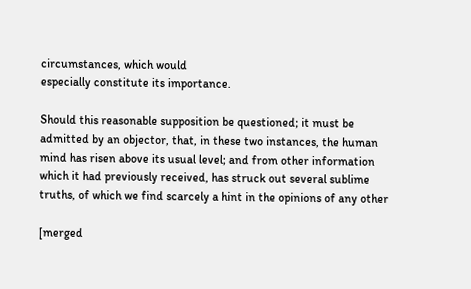circumstances, which would
especially constitute its importance.

Should this reasonable supposition be questioned; it must be
admitted by an objector, that, in these two instances, the human
mind has risen above its usual level; and from other information
which it had previously received, has struck out several sublime
truths, of which we find scarcely a hint in the opinions of any other

[merged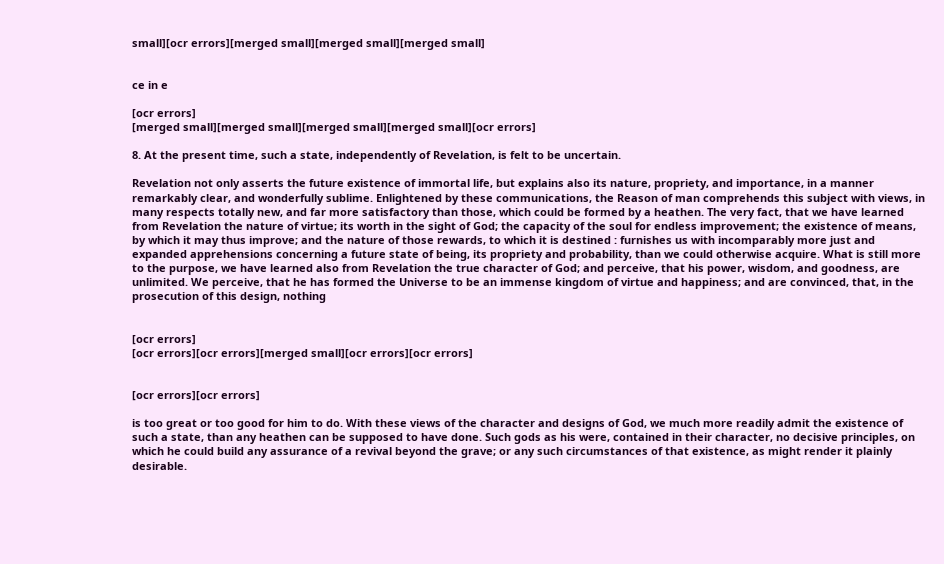small][ocr errors][merged small][merged small][merged small]


ce in e

[ocr errors]
[merged small][merged small][merged small][merged small][ocr errors]

8. At the present time, such a state, independently of Revelation, is felt to be uncertain.

Revelation not only asserts the future existence of immortal life, but explains also its nature, propriety, and importance, in a manner remarkably clear, and wonderfully sublime. Enlightened by these communications, the Reason of man comprehends this subject with views, in many respects totally new, and far more satisfactory than those, which could be formed by a heathen. The very fact, that we have learned from Revelation the nature of virtue; its worth in the sight of God; the capacity of the soul for endless improvement; the existence of means, by which it may thus improve; and the nature of those rewards, to which it is destined : furnishes us with incomparably more just and expanded apprehensions concerning a future state of being, its propriety and probability, than we could otherwise acquire. What is still more to the purpose, we have learned also from Revelation the true character of God; and perceive, that his power, wisdom, and goodness, are unlimited. We perceive, that he has formed the Universe to be an immense kingdom of virtue and happiness; and are convinced, that, in the prosecution of this design, nothing


[ocr errors]
[ocr errors][ocr errors][merged small][ocr errors][ocr errors]


[ocr errors][ocr errors]

is too great or too good for him to do. With these views of the character and designs of God, we much more readily admit the existence of such a state, than any heathen can be supposed to have done. Such gods as his were, contained in their character, no decisive principles, on which he could build any assurance of a revival beyond the grave; or any such circumstances of that existence, as might render it plainly desirable.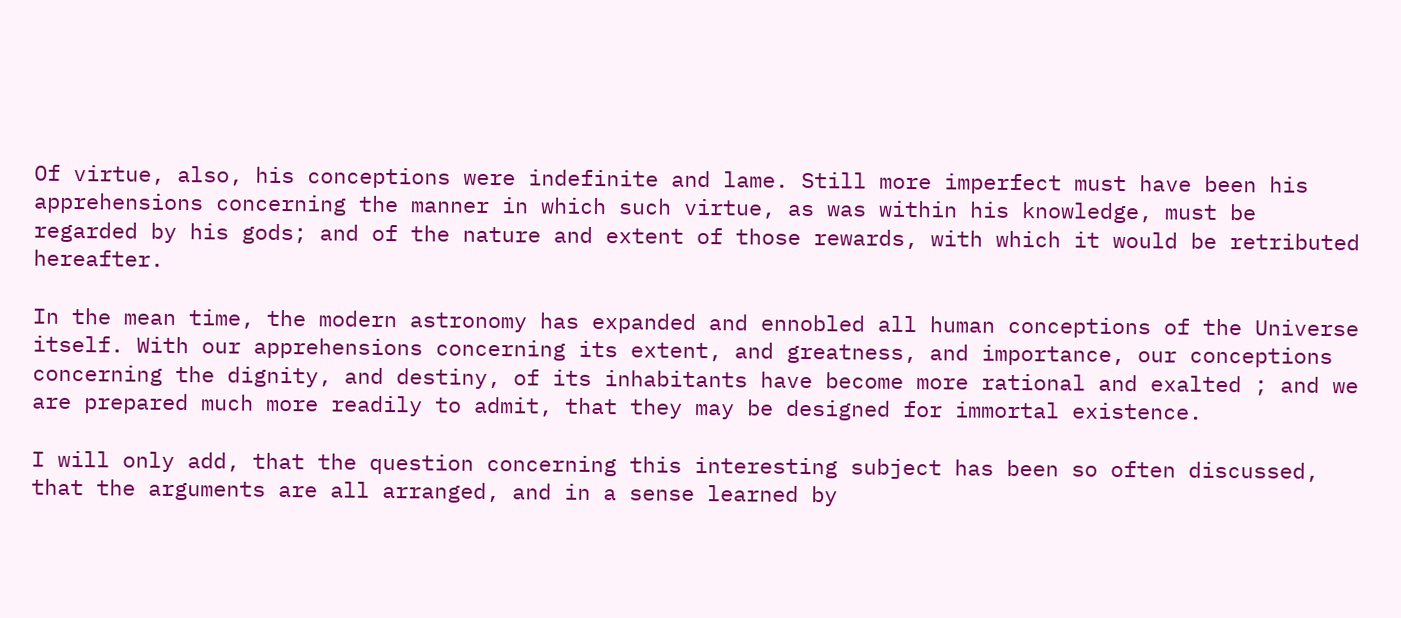Of virtue, also, his conceptions were indefinite and lame. Still more imperfect must have been his apprehensions concerning the manner in which such virtue, as was within his knowledge, must be regarded by his gods; and of the nature and extent of those rewards, with which it would be retributed hereafter.

In the mean time, the modern astronomy has expanded and ennobled all human conceptions of the Universe itself. With our apprehensions concerning its extent, and greatness, and importance, our conceptions concerning the dignity, and destiny, of its inhabitants have become more rational and exalted ; and we are prepared much more readily to admit, that they may be designed for immortal existence.

I will only add, that the question concerning this interesting subject has been so often discussed, that the arguments are all arranged, and in a sense learned by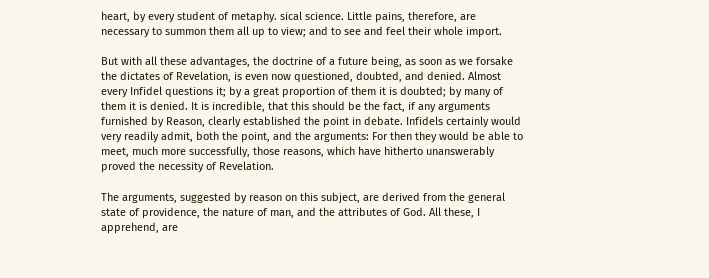heart, by every student of metaphy. sical science. Little pains, therefore, are necessary to summon them all up to view; and to see and feel their whole import.

But with all these advantages, the doctrine of a future being, as soon as we forsake the dictates of Revelation, is even now questioned, doubted, and denied. Almost every Infidel questions it; by a great proportion of them it is doubted; by many of them it is denied. It is incredible, that this should be the fact, if any arguments furnished by Reason, clearly established the point in debate. Infidels certainly would very readily admit, both the point, and the arguments: For then they would be able to meet, much more successfully, those reasons, which have hitherto unanswerably proved the necessity of Revelation.

The arguments, suggested by reason on this subject, are derived from the general state of providence, the nature of man, and the attributes of God. All these, I apprehend, are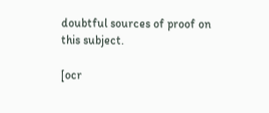doubtful sources of proof on this subject.

[ocr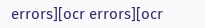errors][ocr errors][ocr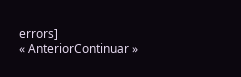errors]
« AnteriorContinuar »